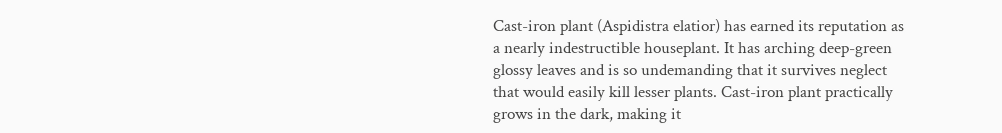Cast-iron plant (Aspidistra elatior) has earned its reputation as a nearly indestructible houseplant. It has arching deep-green glossy leaves and is so undemanding that it survives neglect that would easily kill lesser plants. Cast-iron plant practically grows in the dark, making it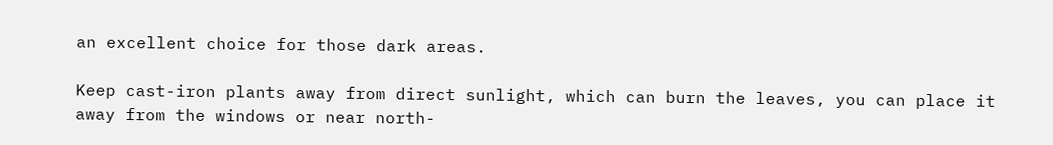an excellent choice for those dark areas.

Keep cast-iron plants away from direct sunlight, which can burn the leaves, you can place it away from the windows or near north-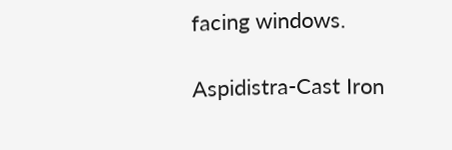facing windows.

Aspidistra-Cast Iron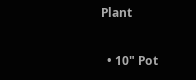Plant

  • 10" Pot